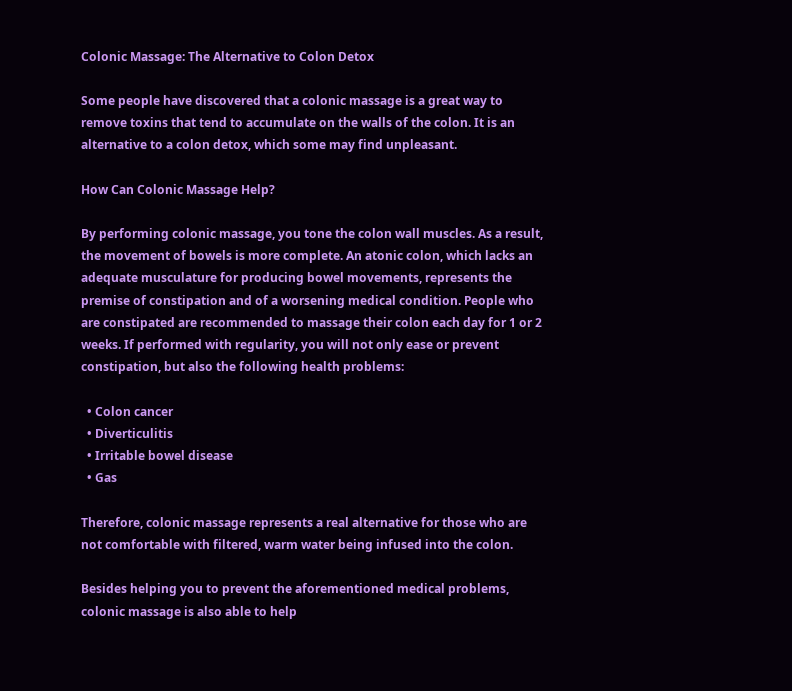Colonic Massage: The Alternative to Colon Detox

Some people have discovered that a colonic massage is a great way to remove toxins that tend to accumulate on the walls of the colon. It is an alternative to a colon detox, which some may find unpleasant.

How Can Colonic Massage Help?

By performing colonic massage, you tone the colon wall muscles. As a result, the movement of bowels is more complete. An atonic colon, which lacks an adequate musculature for producing bowel movements, represents the premise of constipation and of a worsening medical condition. People who are constipated are recommended to massage their colon each day for 1 or 2 weeks. If performed with regularity, you will not only ease or prevent constipation, but also the following health problems:

  • Colon cancer
  • Diverticulitis
  • Irritable bowel disease
  • Gas

Therefore, colonic massage represents a real alternative for those who are not comfortable with filtered, warm water being infused into the colon.

Besides helping you to prevent the aforementioned medical problems, colonic massage is also able to help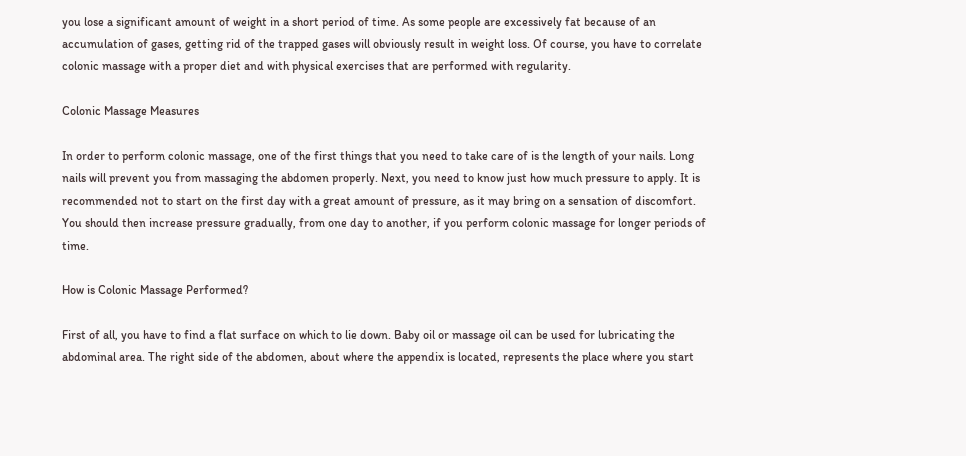you lose a significant amount of weight in a short period of time. As some people are excessively fat because of an accumulation of gases, getting rid of the trapped gases will obviously result in weight loss. Of course, you have to correlate colonic massage with a proper diet and with physical exercises that are performed with regularity.

Colonic Massage Measures

In order to perform colonic massage, one of the first things that you need to take care of is the length of your nails. Long nails will prevent you from massaging the abdomen properly. Next, you need to know just how much pressure to apply. It is recommended not to start on the first day with a great amount of pressure, as it may bring on a sensation of discomfort. You should then increase pressure gradually, from one day to another, if you perform colonic massage for longer periods of time.

How is Colonic Massage Performed?

First of all, you have to find a flat surface on which to lie down. Baby oil or massage oil can be used for lubricating the abdominal area. The right side of the abdomen, about where the appendix is located, represents the place where you start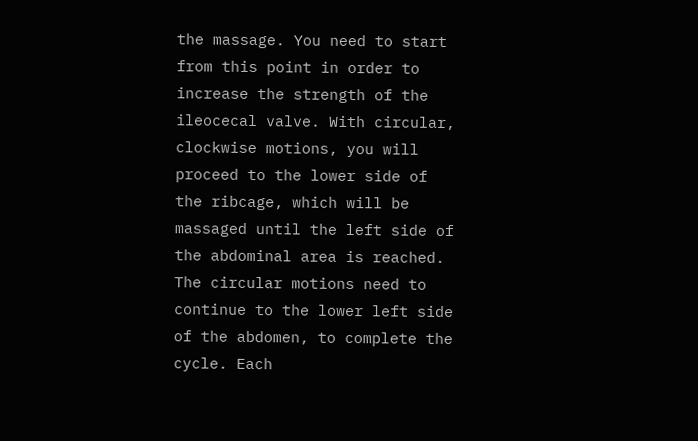the massage. You need to start from this point in order to increase the strength of the ileocecal valve. With circular, clockwise motions, you will proceed to the lower side of the ribcage, which will be massaged until the left side of the abdominal area is reached. The circular motions need to continue to the lower left side of the abdomen, to complete the cycle. Each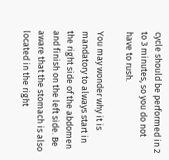cycle should be performed in 2 to 3 minutes, so you do not have to rush.

You may wonder why it is mandatory to always start in the right side of the abdomen and finish on the left side. Be aware that the stomach is also located in the right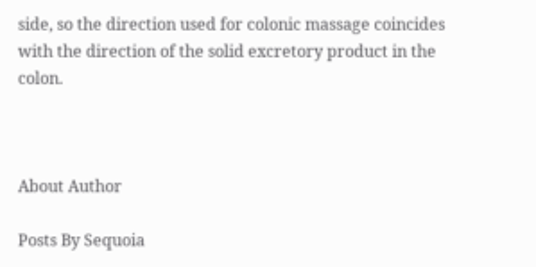side, so the direction used for colonic massage coincides with the direction of the solid excretory product in the colon.



About Author

Posts By Sequoia